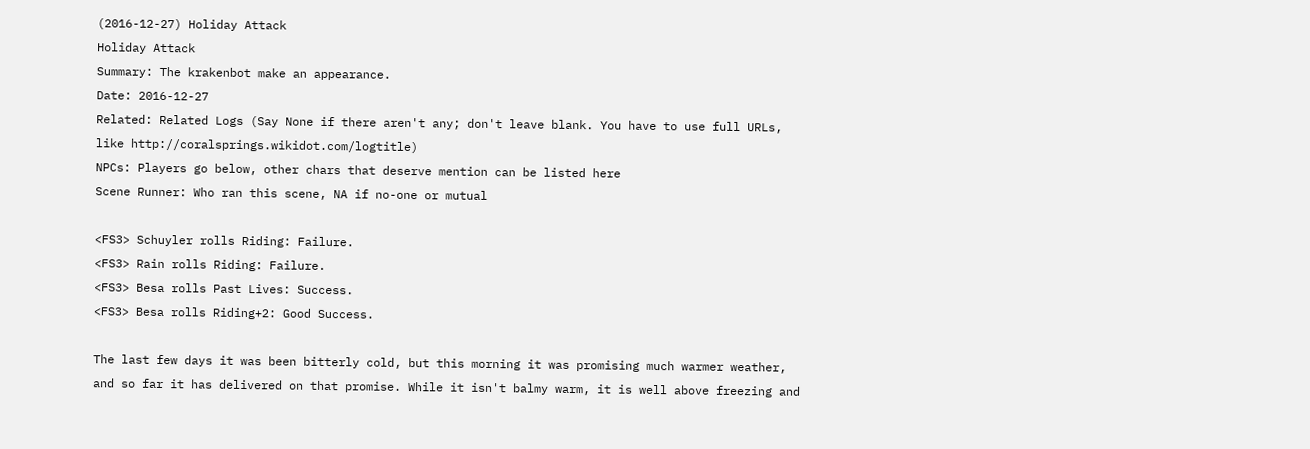(2016-12-27) Holiday Attack
Holiday Attack
Summary: The krakenbot make an appearance.
Date: 2016-12-27
Related: Related Logs (Say None if there aren't any; don't leave blank. You have to use full URLs, like http://coralsprings.wikidot.com/logtitle)
NPCs: Players go below, other chars that deserve mention can be listed here
Scene Runner: Who ran this scene, NA if no-one or mutual

<FS3> Schuyler rolls Riding: Failure.
<FS3> Rain rolls Riding: Failure.
<FS3> Besa rolls Past Lives: Success.
<FS3> Besa rolls Riding+2: Good Success.

The last few days it was been bitterly cold, but this morning it was promising much warmer weather, and so far it has delivered on that promise. While it isn't balmy warm, it is well above freezing and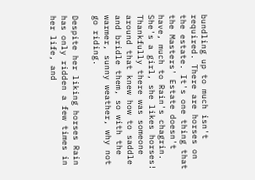bundling up to much isn't required. There are horses on the estate. It's one thing that the Masters' Estate doesn't have, much to Rain's chagrin. She's a girl, she likes horses! Thankfully there was someone around that knew how to saddle and bridle them, so with the warmer, sunny weather, why not go riding.

Despite her liking horses Rain has only ridden a few times in her life, and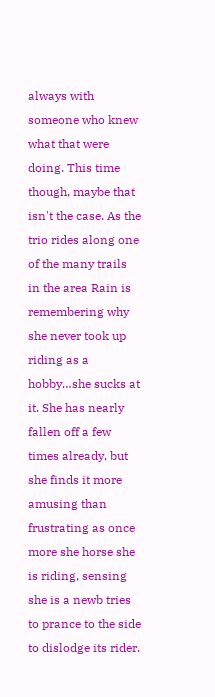always with someone who knew what that were doing. This time though, maybe that isn't the case. As the trio rides along one of the many trails in the area Rain is remembering why she never took up riding as a hobby…she sucks at it. She has nearly fallen off a few times already, but she finds it more amusing than frustrating as once more she horse she is riding, sensing she is a newb tries to prance to the side to dislodge its rider.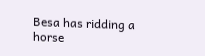Besa has ridding a horse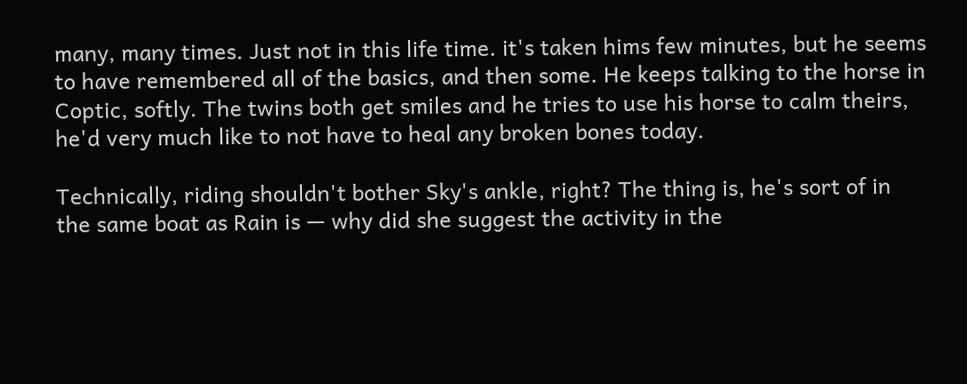many, many times. Just not in this life time. it's taken hims few minutes, but he seems to have remembered all of the basics, and then some. He keeps talking to the horse in Coptic, softly. The twins both get smiles and he tries to use his horse to calm theirs, he'd very much like to not have to heal any broken bones today.

Technically, riding shouldn't bother Sky's ankle, right? The thing is, he's sort of in the same boat as Rain is — why did she suggest the activity in the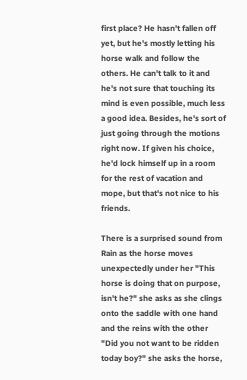first place? He hasn't fallen off yet, but he's mostly letting his horse walk and follow the others. He can't talk to it and he's not sure that touching its mind is even possible, much less a good idea. Besides, he's sort of just going through the motions right now. If given his choice, he'd lock himself up in a room for the rest of vacation and mope, but that's not nice to his friends.

There is a surprised sound from Rain as the horse moves unexpectedly under her "This horse is doing that on purpose, isn't he?" she asks as she clings onto the saddle with one hand and the reins with the other "Did you not want to be ridden today boy?" she asks the horse,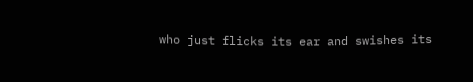who just flicks its ear and swishes its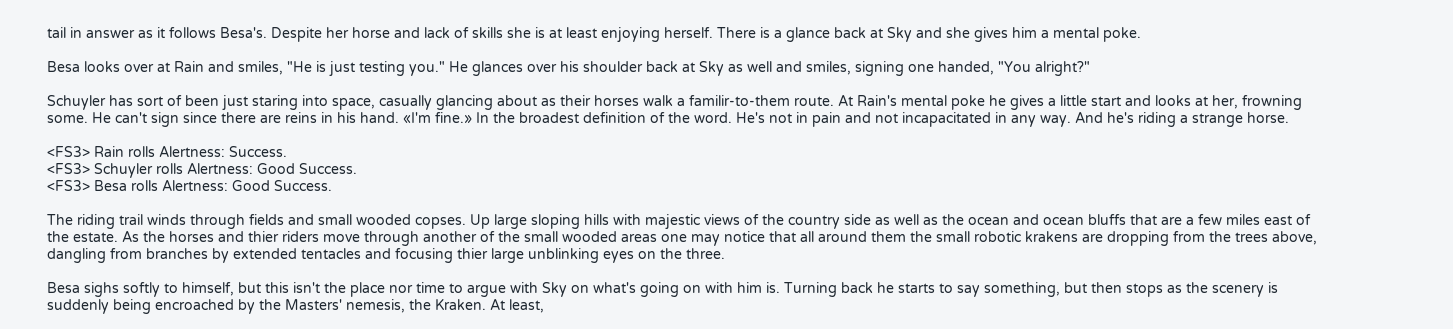tail in answer as it follows Besa's. Despite her horse and lack of skills she is at least enjoying herself. There is a glance back at Sky and she gives him a mental poke.

Besa looks over at Rain and smiles, "He is just testing you." He glances over his shoulder back at Sky as well and smiles, signing one handed, "You alright?"

Schuyler has sort of been just staring into space, casually glancing about as their horses walk a familir-to-them route. At Rain's mental poke he gives a little start and looks at her, frowning some. He can't sign since there are reins in his hand. «I'm fine.» In the broadest definition of the word. He's not in pain and not incapacitated in any way. And he's riding a strange horse.

<FS3> Rain rolls Alertness: Success.
<FS3> Schuyler rolls Alertness: Good Success.
<FS3> Besa rolls Alertness: Good Success.

The riding trail winds through fields and small wooded copses. Up large sloping hills with majestic views of the country side as well as the ocean and ocean bluffs that are a few miles east of the estate. As the horses and thier riders move through another of the small wooded areas one may notice that all around them the small robotic krakens are dropping from the trees above, dangling from branches by extended tentacles and focusing thier large unblinking eyes on the three.

Besa sighs softly to himself, but this isn't the place nor time to argue with Sky on what's going on with him is. Turning back he starts to say something, but then stops as the scenery is suddenly being encroached by the Masters' nemesis, the Kraken. At least,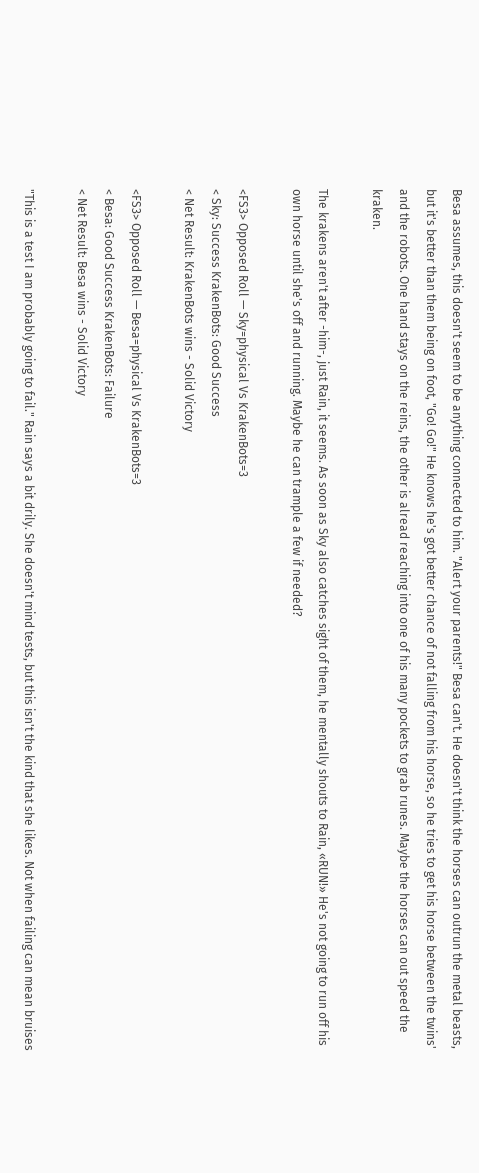Besa assumes, this doesn't seem to be anything connected to him. "Alert your parents!" Besa can't. He doesn't think the horses can outrun the metal beasts, but it's better than them being on foot, "Go! Go!" He knows he's got better chance of not falling from his horse, so he tries to get his horse between the twins' and the robots. One hand stays on the reins, the other is alread reaching into one of his many pockets to grab runes. Maybe the horses can out speed the kraken.

The krakens aren't after -him-, just Rain, it seems. As soon as Sky also catches sight of them, he mentally shouts to Rain, «RUN!» He's not going to run off his own horse until she's off and running. Maybe he can trample a few if needed?

<FS3> Opposed Roll — Sky=physical Vs KrakenBots=3
< Sky: Success KrakenBots: Good Success
< Net Result: KrakenBots wins - Solid Victory

<FS3> Opposed Roll — Besa=physical Vs KrakenBots=3
< Besa: Good Success KrakenBots: Failure
< Net Result: Besa wins - Solid Victory

"This is a test I am probably going to fail." Rain says a bit drily. She doesn't mind tests, but this isn't the kind that she likes. Not when failing can mean bruises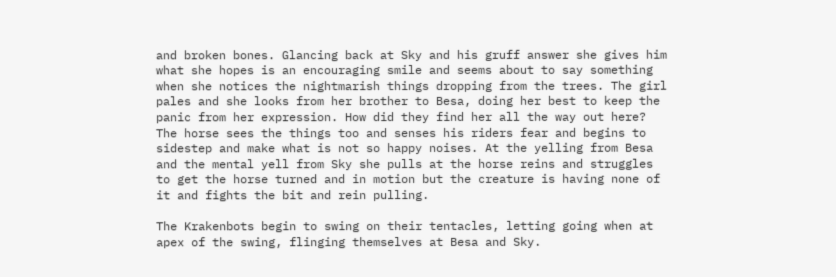and broken bones. Glancing back at Sky and his gruff answer she gives him what she hopes is an encouraging smile and seems about to say something when she notices the nightmarish things dropping from the trees. The girl pales and she looks from her brother to Besa, doing her best to keep the panic from her expression. How did they find her all the way out here? The horse sees the things too and senses his riders fear and begins to sidestep and make what is not so happy noises. At the yelling from Besa and the mental yell from Sky she pulls at the horse reins and struggles to get the horse turned and in motion but the creature is having none of it and fights the bit and rein pulling.

The Krakenbots begin to swing on their tentacles, letting going when at apex of the swing, flinging themselves at Besa and Sky.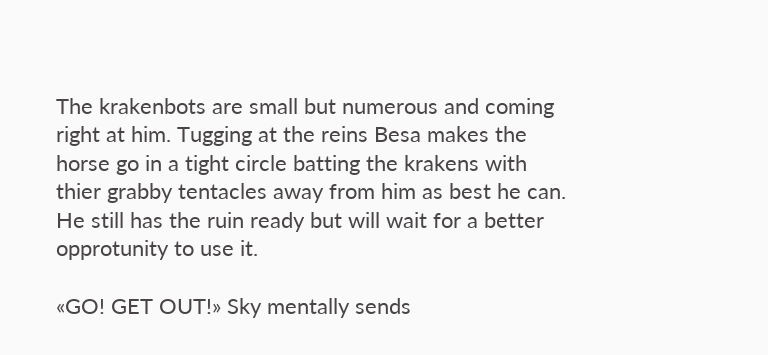The krakenbots are small but numerous and coming right at him. Tugging at the reins Besa makes the horse go in a tight circle batting the krakens with thier grabby tentacles away from him as best he can. He still has the ruin ready but will wait for a better opprotunity to use it.

«GO! GET OUT!» Sky mentally sends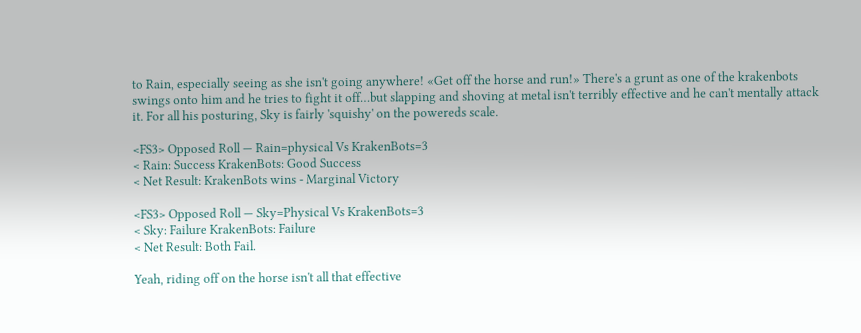to Rain, especially seeing as she isn't going anywhere! «Get off the horse and run!» There's a grunt as one of the krakenbots swings onto him and he tries to fight it off…but slapping and shoving at metal isn't terribly effective and he can't mentally attack it. For all his posturing, Sky is fairly 'squishy' on the powereds scale.

<FS3> Opposed Roll — Rain=physical Vs KrakenBots=3
< Rain: Success KrakenBots: Good Success
< Net Result: KrakenBots wins - Marginal Victory

<FS3> Opposed Roll — Sky=Physical Vs KrakenBots=3
< Sky: Failure KrakenBots: Failure
< Net Result: Both Fail.

Yeah, riding off on the horse isn't all that effective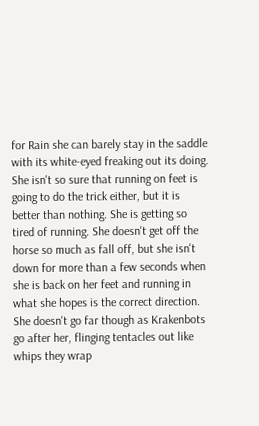for Rain she can barely stay in the saddle with its white-eyed freaking out its doing. She isn't so sure that running on feet is going to do the trick either, but it is better than nothing. She is getting so tired of running. She doesn't get off the horse so much as fall off, but she isn't down for more than a few seconds when she is back on her feet and running in what she hopes is the correct direction. She doesn't go far though as Krakenbots go after her, flinging tentacles out like whips they wrap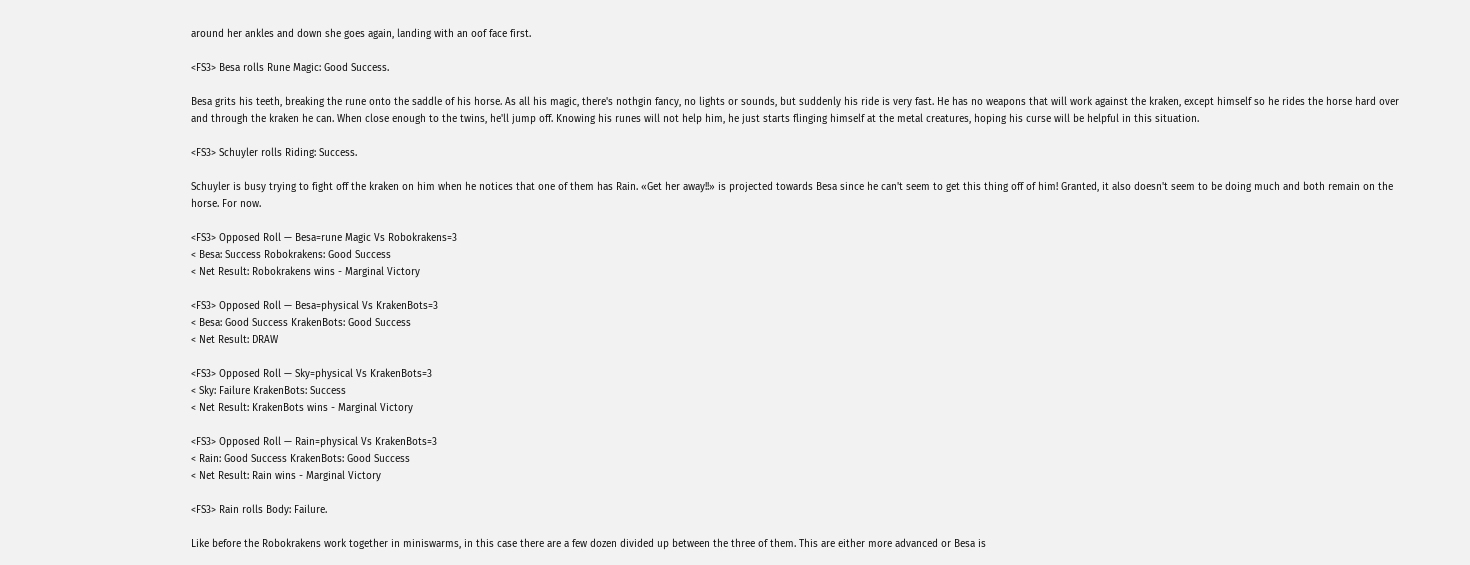around her ankles and down she goes again, landing with an oof face first.

<FS3> Besa rolls Rune Magic: Good Success.

Besa grits his teeth, breaking the rune onto the saddle of his horse. As all his magic, there's nothgin fancy, no lights or sounds, but suddenly his ride is very fast. He has no weapons that will work against the kraken, except himself so he rides the horse hard over and through the kraken he can. When close enough to the twins, he'll jump off. Knowing his runes will not help him, he just starts flinging himself at the metal creatures, hoping his curse will be helpful in this situation.

<FS3> Schuyler rolls Riding: Success.

Schuyler is busy trying to fight off the kraken on him when he notices that one of them has Rain. «Get her away!!» is projected towards Besa since he can't seem to get this thing off of him! Granted, it also doesn't seem to be doing much and both remain on the horse. For now.

<FS3> Opposed Roll — Besa=rune Magic Vs Robokrakens=3
< Besa: Success Robokrakens: Good Success
< Net Result: Robokrakens wins - Marginal Victory

<FS3> Opposed Roll — Besa=physical Vs KrakenBots=3
< Besa: Good Success KrakenBots: Good Success
< Net Result: DRAW

<FS3> Opposed Roll — Sky=physical Vs KrakenBots=3
< Sky: Failure KrakenBots: Success
< Net Result: KrakenBots wins - Marginal Victory

<FS3> Opposed Roll — Rain=physical Vs KrakenBots=3
< Rain: Good Success KrakenBots: Good Success
< Net Result: Rain wins - Marginal Victory

<FS3> Rain rolls Body: Failure.

Like before the Robokrakens work together in miniswarms, in this case there are a few dozen divided up between the three of them. This are either more advanced or Besa is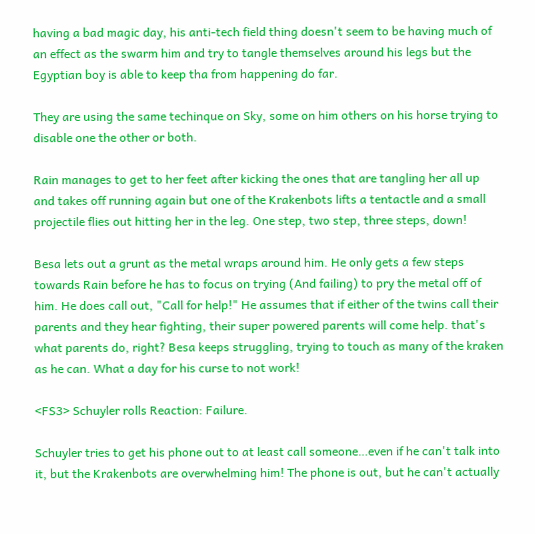having a bad magic day, his anti-tech field thing doesn't seem to be having much of an effect as the swarm him and try to tangle themselves around his legs but the Egyptian boy is able to keep tha from happening do far.

They are using the same techinque on Sky, some on him others on his horse trying to disable one the other or both.

Rain manages to get to her feet after kicking the ones that are tangling her all up and takes off running again but one of the Krakenbots lifts a tentactle and a small projectile flies out hitting her in the leg. One step, two step, three steps, down!

Besa lets out a grunt as the metal wraps around him. He only gets a few steps towards Rain before he has to focus on trying (And failing) to pry the metal off of him. He does call out, "Call for help!" He assumes that if either of the twins call their parents and they hear fighting, their super powered parents will come help. that's what parents do, right? Besa keeps struggling, trying to touch as many of the kraken as he can. What a day for his curse to not work!

<FS3> Schuyler rolls Reaction: Failure.

Schuyler tries to get his phone out to at least call someone…even if he can't talk into it, but the Krakenbots are overwhelming him! The phone is out, but he can't actually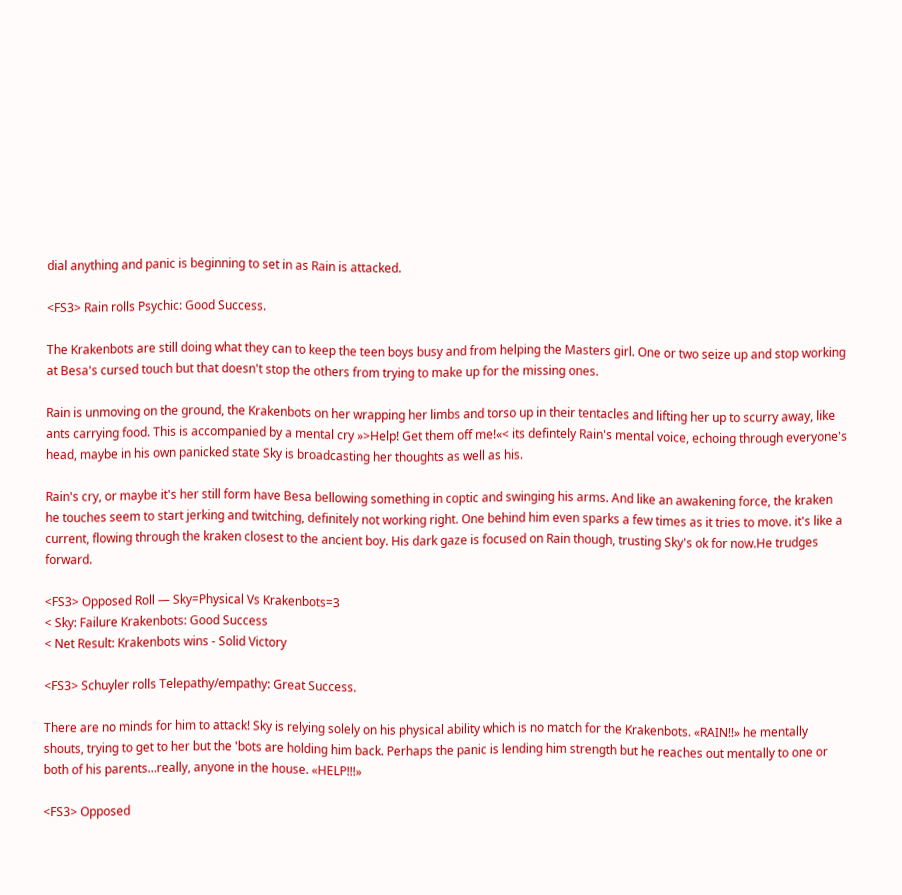dial anything and panic is beginning to set in as Rain is attacked.

<FS3> Rain rolls Psychic: Good Success.

The Krakenbots are still doing what they can to keep the teen boys busy and from helping the Masters girl. One or two seize up and stop working at Besa's cursed touch but that doesn't stop the others from trying to make up for the missing ones.

Rain is unmoving on the ground, the Krakenbots on her wrapping her limbs and torso up in their tentacles and lifting her up to scurry away, like ants carrying food. This is accompanied by a mental cry »>Help! Get them off me!«< its defintely Rain's mental voice, echoing through everyone's head, maybe in his own panicked state Sky is broadcasting her thoughts as well as his.

Rain's cry, or maybe it's her still form have Besa bellowing something in coptic and swinging his arms. And like an awakening force, the kraken he touches seem to start jerking and twitching, definitely not working right. One behind him even sparks a few times as it tries to move. it's like a current, flowing through the kraken closest to the ancient boy. His dark gaze is focused on Rain though, trusting Sky's ok for now.He trudges forward.

<FS3> Opposed Roll — Sky=Physical Vs Krakenbots=3
< Sky: Failure Krakenbots: Good Success
< Net Result: Krakenbots wins - Solid Victory

<FS3> Schuyler rolls Telepathy/empathy: Great Success.

There are no minds for him to attack! Sky is relying solely on his physical ability which is no match for the Krakenbots. «RAIN!!» he mentally shouts, trying to get to her but the 'bots are holding him back. Perhaps the panic is lending him strength but he reaches out mentally to one or both of his parents…really, anyone in the house. «HELP!!!»

<FS3> Opposed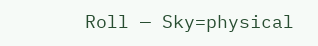Roll — Sky=physical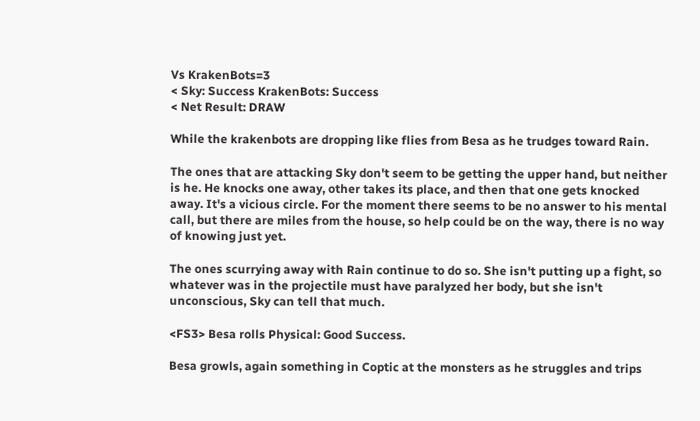Vs KrakenBots=3
< Sky: Success KrakenBots: Success
< Net Result: DRAW

While the krakenbots are dropping like flies from Besa as he trudges toward Rain.

The ones that are attacking Sky don't seem to be getting the upper hand, but neither is he. He knocks one away, other takes its place, and then that one gets knocked away. It's a vicious circle. For the moment there seems to be no answer to his mental call, but there are miles from the house, so help could be on the way, there is no way of knowing just yet.

The ones scurrying away with Rain continue to do so. She isn't putting up a fight, so whatever was in the projectile must have paralyzed her body, but she isn't unconscious, Sky can tell that much.

<FS3> Besa rolls Physical: Good Success.

Besa growls, again something in Coptic at the monsters as he struggles and trips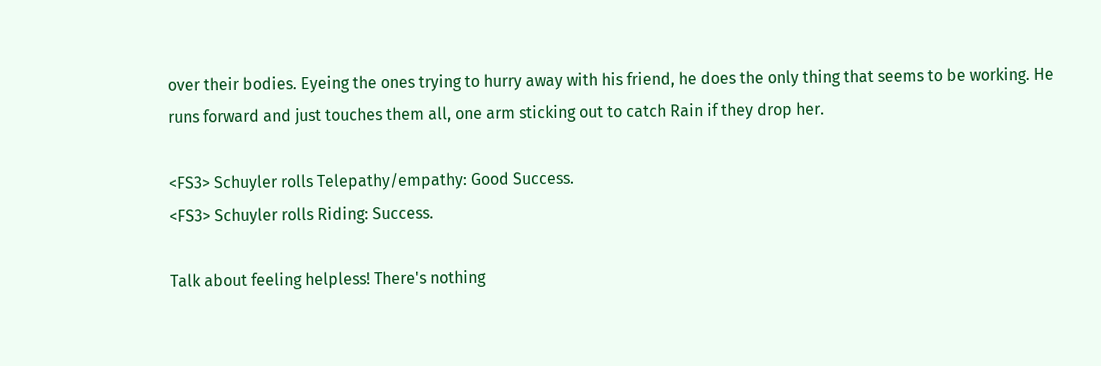over their bodies. Eyeing the ones trying to hurry away with his friend, he does the only thing that seems to be working. He runs forward and just touches them all, one arm sticking out to catch Rain if they drop her.

<FS3> Schuyler rolls Telepathy/empathy: Good Success.
<FS3> Schuyler rolls Riding: Success.

Talk about feeling helpless! There's nothing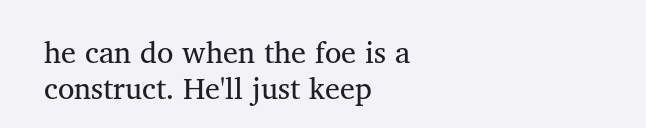he can do when the foe is a construct. He'll just keep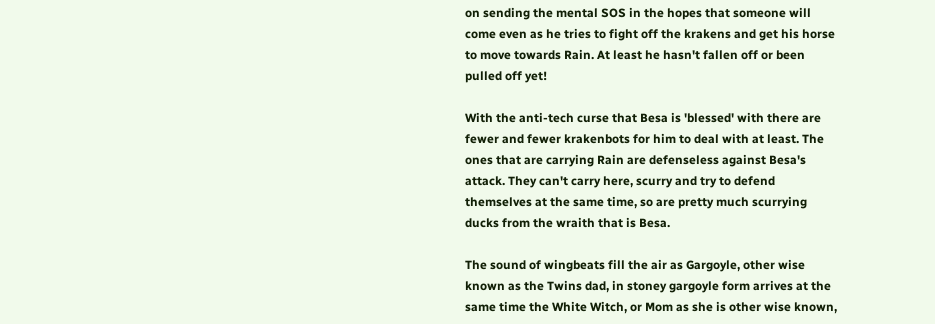on sending the mental SOS in the hopes that someone will come even as he tries to fight off the krakens and get his horse to move towards Rain. At least he hasn't fallen off or been pulled off yet!

With the anti-tech curse that Besa is 'blessed' with there are fewer and fewer krakenbots for him to deal with at least. The ones that are carrying Rain are defenseless against Besa's attack. They can't carry here, scurry and try to defend themselves at the same time, so are pretty much scurrying ducks from the wraith that is Besa.

The sound of wingbeats fill the air as Gargoyle, other wise known as the Twins dad, in stoney gargoyle form arrives at the same time the White Witch, or Mom as she is other wise known,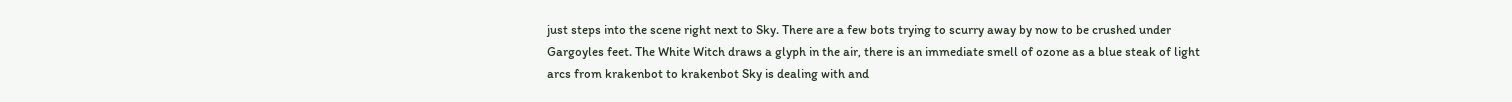just steps into the scene right next to Sky. There are a few bots trying to scurry away by now to be crushed under Gargoyles feet. The White Witch draws a glyph in the air, there is an immediate smell of ozone as a blue steak of light arcs from krakenbot to krakenbot Sky is dealing with and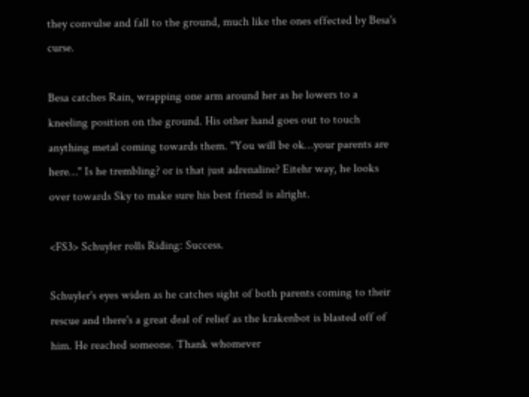they convulse and fall to the ground, much like the ones effected by Besa's curse.

Besa catches Rain, wrapping one arm around her as he lowers to a kneeling position on the ground. His other hand goes out to touch anything metal coming towards them. "You will be ok…your parents are here…" Is he trembling? or is that just adrenaline? Eitehr way, he looks over towards Sky to make sure his best friend is alright.

<FS3> Schuyler rolls Riding: Success.

Schuyler's eyes widen as he catches sight of both parents coming to their rescue and there's a great deal of relief as the krakenbot is blasted off of him. He reached someone. Thank whomever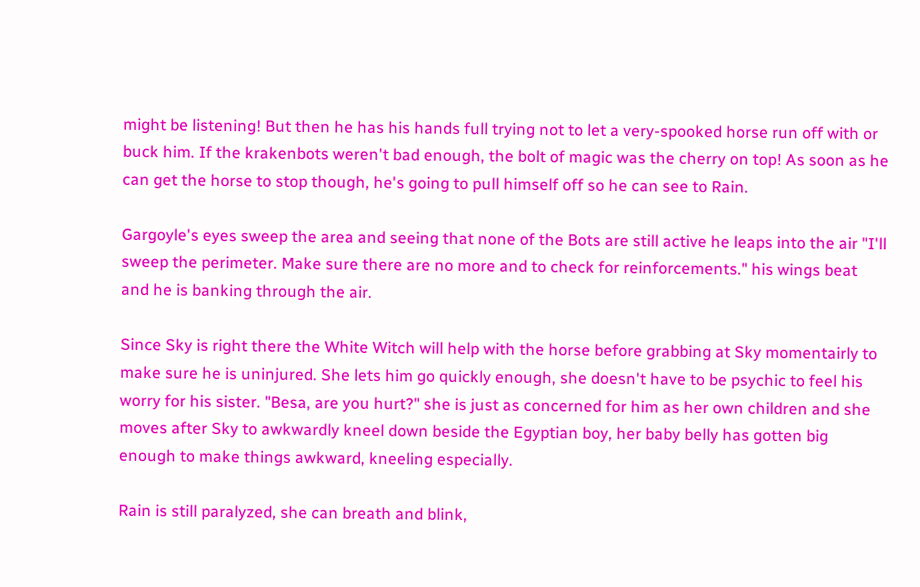might be listening! But then he has his hands full trying not to let a very-spooked horse run off with or buck him. If the krakenbots weren't bad enough, the bolt of magic was the cherry on top! As soon as he can get the horse to stop though, he's going to pull himself off so he can see to Rain.

Gargoyle's eyes sweep the area and seeing that none of the Bots are still active he leaps into the air "I'll sweep the perimeter. Make sure there are no more and to check for reinforcements." his wings beat and he is banking through the air.

Since Sky is right there the White Witch will help with the horse before grabbing at Sky momentairly to make sure he is uninjured. She lets him go quickly enough, she doesn't have to be psychic to feel his worry for his sister. "Besa, are you hurt?" she is just as concerned for him as her own children and she moves after Sky to awkwardly kneel down beside the Egyptian boy, her baby belly has gotten big enough to make things awkward, kneeling especially.

Rain is still paralyzed, she can breath and blink,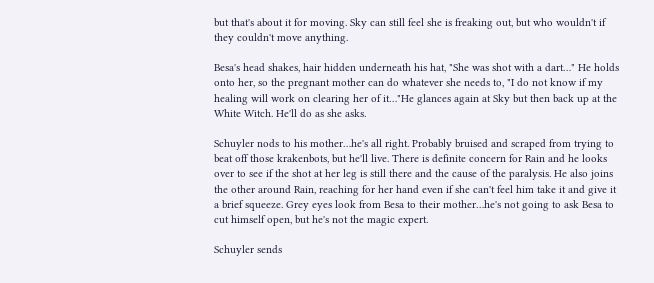but that's about it for moving. Sky can still feel she is freaking out, but who wouldn't if they couldn't move anything.

Besa's head shakes, hair hidden underneath his hat, "She was shot with a dart…" He holds onto her, so the pregnant mother can do whatever she needs to, "I do not know if my healing will work on clearing her of it…"He glances again at Sky but then back up at the White Witch. He'll do as she asks.

Schuyler nods to his mother…he's all right. Probably bruised and scraped from trying to beat off those krakenbots, but he'll live. There is definite concern for Rain and he looks over to see if the shot at her leg is still there and the cause of the paralysis. He also joins the other around Rain, reaching for her hand even if she can't feel him take it and give it a brief squeeze. Grey eyes look from Besa to their mother…he's not going to ask Besa to cut himself open, but he's not the magic expert.

Schuyler sends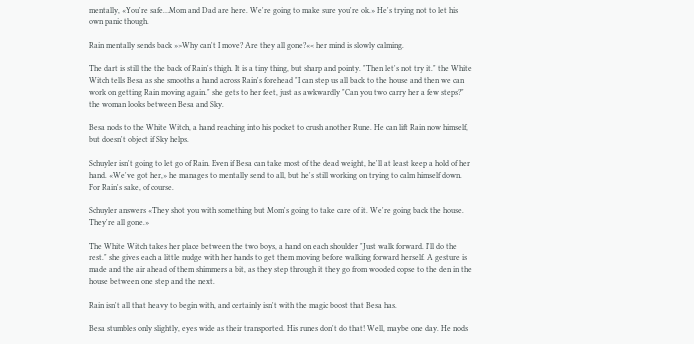mentally, «You're safe…Mom and Dad are here. We're going to make sure you're ok.» He's trying not to let his own panic though.

Rain mentally sends back »>Why can't I move? Are they all gone?«< her mind is slowly calming.

The dart is still the the back of Rain's thigh. It is a tiny thing, but sharp and pointy. "Then let's not try it." the White Witch tells Besa as she smooths a hand across Rain's forehead "I can step us all back to the house and then we can work on getting Rain moving again." she gets to her feet, just as awkwardly "Can you two carry her a few steps?" the woman looks between Besa and Sky.

Besa nods to the White Witch, a hand reaching into his pocket to crush another Rune. He can lift Rain now himself, but doesn't object if Sky helps.

Schuyler isn't going to let go of Rain. Even if Besa can take most of the dead weight, he'll at least keep a hold of her hand. «We've got her,» he manages to mentally send to all, but he's still working on trying to calm himself down. For Rain's sake, of course.

Schuyler answers «They shot you with something but Mom's going to take care of it. We're going back the house. They're all gone.»

The White Witch takes her place between the two boys, a hand on each shoulder "Just walk forward. I'll do the rest." she gives each a little nudge with her hands to get them moving before walking forward herself. A gesture is made and the air ahead of them shimmers a bit, as they step through it they go from wooded copse to the den in the house between one step and the next.

Rain isn't all that heavy to begin with, and certainly isn't with the magic boost that Besa has.

Besa stumbles only slightly, eyes wide as their transported. His runes don't do that! Well, maybe one day. He nods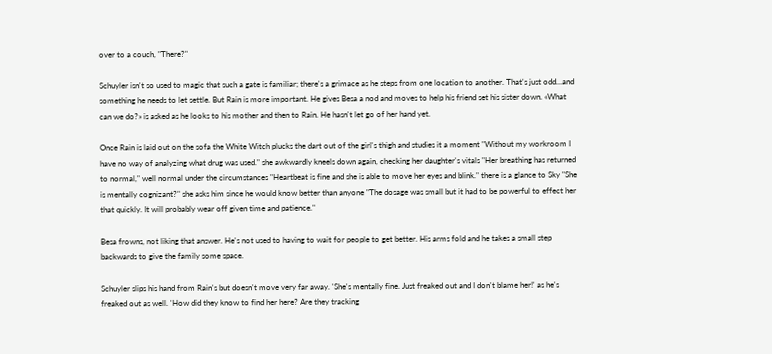over to a couch, "There?"

Schuyler isn't so used to magic that such a gate is familiar; there's a grimace as he steps from one location to another. That's just odd…and something he needs to let settle. But Rain is more important. He gives Besa a nod and moves to help his friend set his sister down. «What can we do?» is asked as he looks to his mother and then to Rain. He hasn't let go of her hand yet.

Once Rain is laid out on the sofa the White Witch plucks the dart out of the girl's thigh and studies it a moment "Without my workroom I have no way of analyzing what drug was used." she awkwardly kneels down again, checking her daughter's vitals "Her breathing has returned to normal," well normal under the circumstances "Heartbeat is fine and she is able to move her eyes and blink." there is a glance to Sky "She is mentally cognizant?" she asks him since he would know better than anyone "The dosage was small but it had to be powerful to effect her that quickly. It will probably wear off given time and patience."

Besa frowns, not liking that answer. He's not used to having to wait for people to get better. His arms fold and he takes a small step backwards to give the family some space.

Schuyler slips his hand from Rain's but doesn't move very far away. 'She's mentally fine. Just freaked out and I don't blame her!' as he's freaked out as well. 'How did they know to find her here? Are they tracking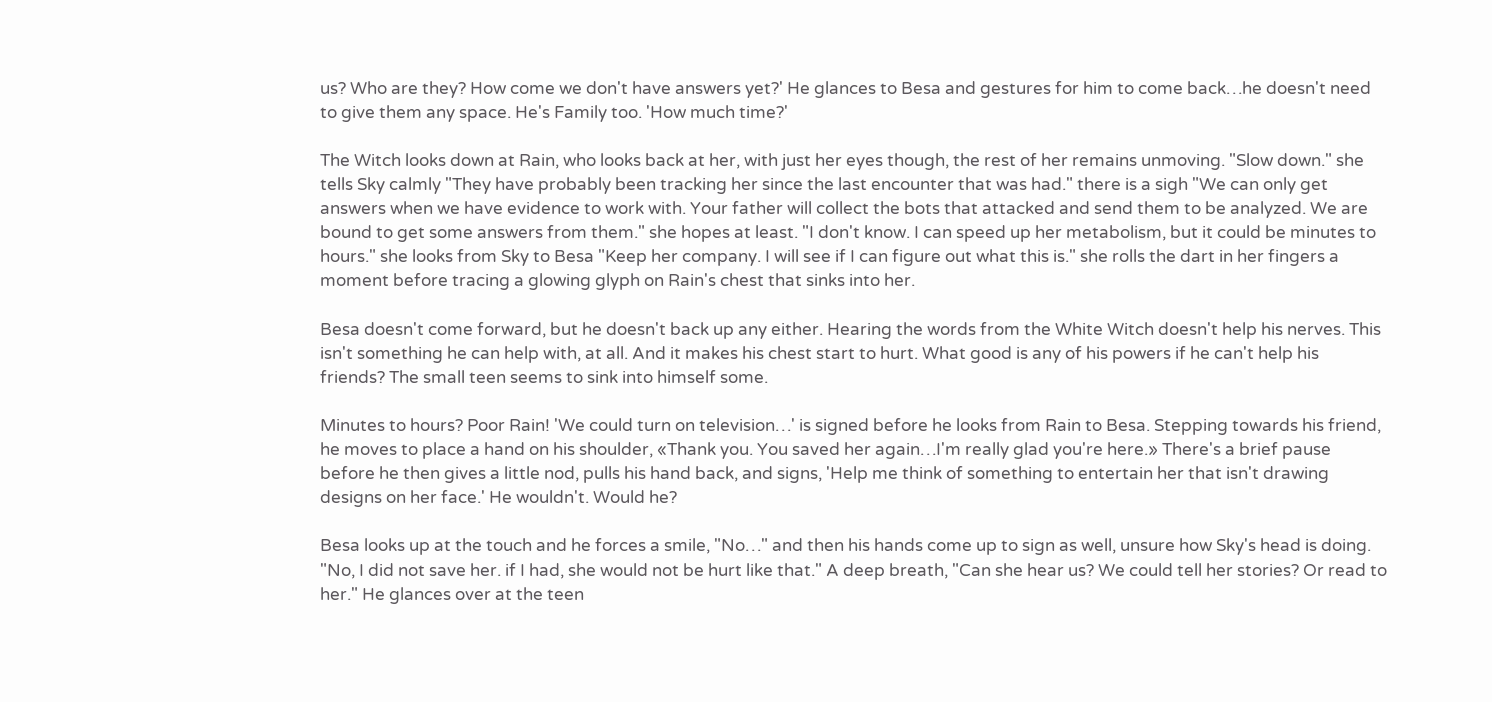us? Who are they? How come we don't have answers yet?' He glances to Besa and gestures for him to come back…he doesn't need to give them any space. He's Family too. 'How much time?'

The Witch looks down at Rain, who looks back at her, with just her eyes though, the rest of her remains unmoving. "Slow down." she tells Sky calmly "They have probably been tracking her since the last encounter that was had." there is a sigh "We can only get answers when we have evidence to work with. Your father will collect the bots that attacked and send them to be analyzed. We are bound to get some answers from them." she hopes at least. "I don't know. I can speed up her metabolism, but it could be minutes to hours." she looks from Sky to Besa "Keep her company. I will see if I can figure out what this is." she rolls the dart in her fingers a moment before tracing a glowing glyph on Rain's chest that sinks into her.

Besa doesn't come forward, but he doesn't back up any either. Hearing the words from the White Witch doesn't help his nerves. This isn't something he can help with, at all. And it makes his chest start to hurt. What good is any of his powers if he can't help his friends? The small teen seems to sink into himself some.

Minutes to hours? Poor Rain! 'We could turn on television…' is signed before he looks from Rain to Besa. Stepping towards his friend, he moves to place a hand on his shoulder, «Thank you. You saved her again…I'm really glad you're here.» There's a brief pause before he then gives a little nod, pulls his hand back, and signs, 'Help me think of something to entertain her that isn't drawing designs on her face.' He wouldn't. Would he?

Besa looks up at the touch and he forces a smile, "No…" and then his hands come up to sign as well, unsure how Sky's head is doing. "No, I did not save her. if I had, she would not be hurt like that." A deep breath, "Can she hear us? We could tell her stories? Or read to her." He glances over at the teen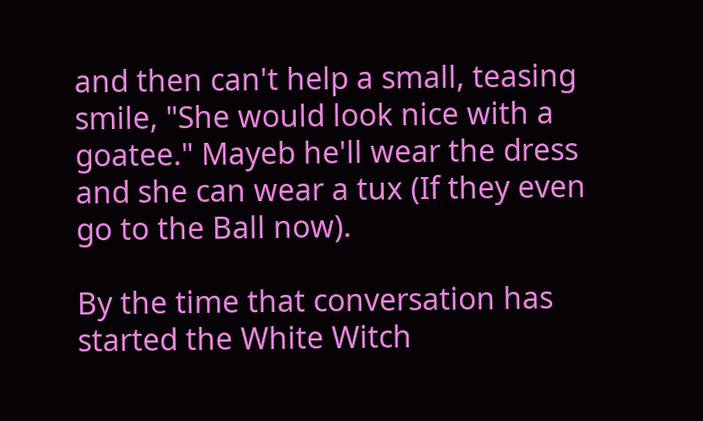and then can't help a small, teasing smile, "She would look nice with a goatee." Mayeb he'll wear the dress and she can wear a tux (If they even go to the Ball now).

By the time that conversation has started the White Witch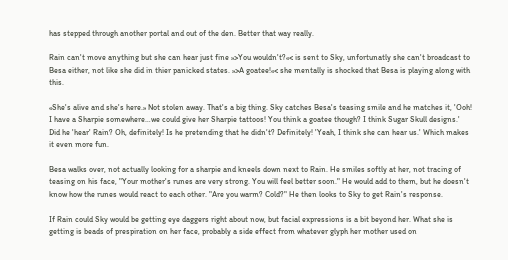has stepped through another portal and out of the den. Better that way really.

Rain can't move anything but she can hear just fine »>You wouldn't?«< is sent to Sky, unfortunatly she can't broadcast to Besa either, not like she did in thier panicked states. »>A goatee!«< she mentally is shocked that Besa is playing along with this.

«She's alive and she's here.» Not stolen away. That's a big thing. Sky catches Besa's teasing smile and he matches it, 'Ooh! I have a Sharpie somewhere…we could give her Sharpie tattoos! You think a goatee though? I think Sugar Skull designs.' Did he 'hear' Rain? Oh, definitely! Is he pretending that he didn't? Definitely! 'Yeah, I think she can hear us.' Which makes it even more fun.

Besa walks over, not actually looking for a sharpie and kneels down next to Rain. He smiles softly at her, not tracing of teasing on his face, "Your mother's runes are very strong. You will feel better soon." He would add to them, but he doesn't know how the runes would react to each other. "Are you warm? Cold?" He then looks to Sky to get Rain's response.

If Rain could Sky would be getting eye daggers right about now, but facial expressions is a bit beyond her. What she is getting is beads of prespiration on her face, probably a side effect from whatever glyph her mother used on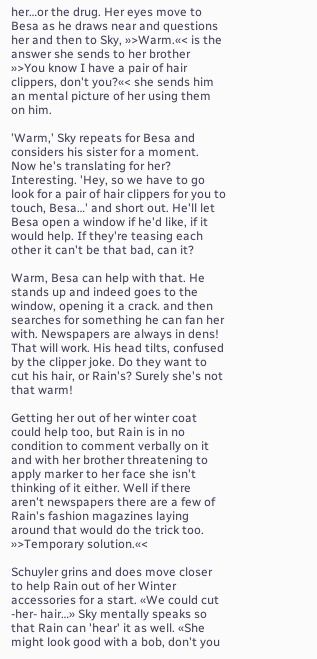her…or the drug. Her eyes move to Besa as he draws near and questions her and then to Sky, »>Warm.«< is the answer she sends to her brother »>You know I have a pair of hair clippers, don't you?«< she sends him an mental picture of her using them on him.

'Warm,' Sky repeats for Besa and considers his sister for a moment. Now he's translating for her? Interesting. 'Hey, so we have to go look for a pair of hair clippers for you to touch, Besa…' and short out. He'll let Besa open a window if he'd like, if it would help. If they're teasing each other it can't be that bad, can it?

Warm, Besa can help with that. He stands up and indeed goes to the window, opening it a crack. and then searches for something he can fan her with. Newspapers are always in dens! That will work. His head tilts, confused by the clipper joke. Do they want to cut his hair, or Rain's? Surely she's not that warm!

Getting her out of her winter coat could help too, but Rain is in no condition to comment verbally on it and with her brother threatening to apply marker to her face she isn't thinking of it either. Well if there aren't newspapers there are a few of Rain's fashion magazines laying around that would do the trick too. »>Temporary solution.«<

Schuyler grins and does move closer to help Rain out of her Winter accessories for a start. «We could cut -her- hair…» Sky mentally speaks so that Rain can 'hear' it as well. «She might look good with a bob, don't you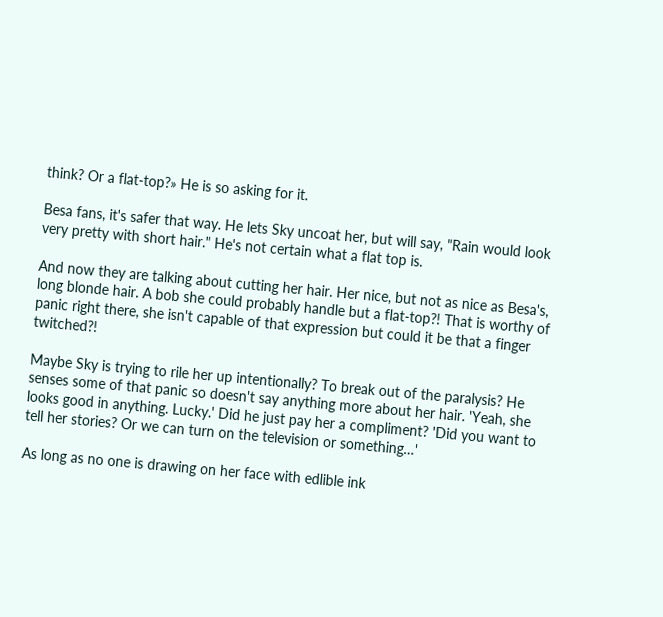think? Or a flat-top?» He is so asking for it.

Besa fans, it's safer that way. He lets Sky uncoat her, but will say, "Rain would look very pretty with short hair." He's not certain what a flat top is.

And now they are talking about cutting her hair. Her nice, but not as nice as Besa's, long blonde hair. A bob she could probably handle but a flat-top?! That is worthy of panic right there, she isn't capable of that expression but could it be that a finger twitched?!

Maybe Sky is trying to rile her up intentionally? To break out of the paralysis? He senses some of that panic so doesn't say anything more about her hair. 'Yeah, she looks good in anything. Lucky.' Did he just pay her a compliment? 'Did you want to tell her stories? Or we can turn on the television or something…'

As long as no one is drawing on her face with edlible ink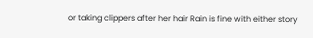or taking clippers after her hair Rain is fine with either story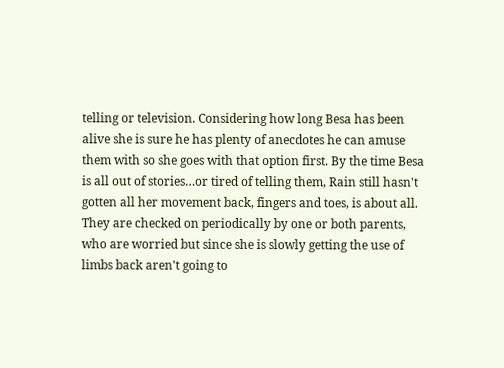telling or television. Considering how long Besa has been alive she is sure he has plenty of anecdotes he can amuse them with so she goes with that option first. By the time Besa is all out of stories…or tired of telling them, Rain still hasn't gotten all her movement back, fingers and toes, is about all. They are checked on periodically by one or both parents, who are worried but since she is slowly getting the use of limbs back aren't going to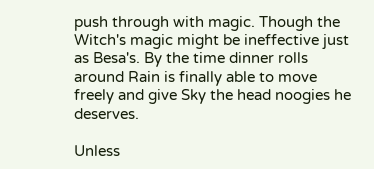push through with magic. Though the Witch's magic might be ineffective just as Besa's. By the time dinner rolls around Rain is finally able to move freely and give Sky the head noogies he deserves.

Unless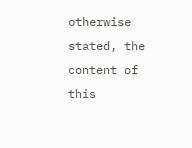otherwise stated, the content of this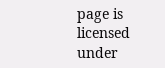page is licensed under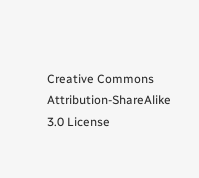Creative Commons Attribution-ShareAlike 3.0 License